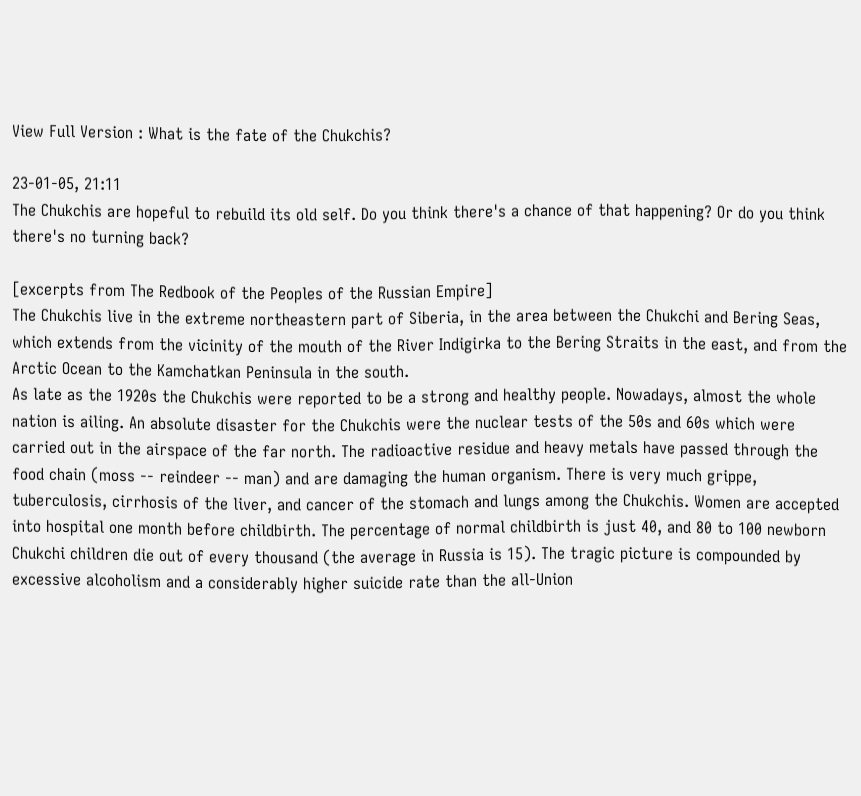View Full Version : What is the fate of the Chukchis?

23-01-05, 21:11
The Chukchis are hopeful to rebuild its old self. Do you think there's a chance of that happening? Or do you think there's no turning back?

[excerpts from The Redbook of the Peoples of the Russian Empire]
The Chukchis live in the extreme northeastern part of Siberia, in the area between the Chukchi and Bering Seas, which extends from the vicinity of the mouth of the River Indigirka to the Bering Straits in the east, and from the Arctic Ocean to the Kamchatkan Peninsula in the south.
As late as the 1920s the Chukchis were reported to be a strong and healthy people. Nowadays, almost the whole nation is ailing. An absolute disaster for the Chukchis were the nuclear tests of the 50s and 60s which were carried out in the airspace of the far north. The radioactive residue and heavy metals have passed through the food chain (moss -- reindeer -- man) and are damaging the human organism. There is very much grippe, tuberculosis, cirrhosis of the liver, and cancer of the stomach and lungs among the Chukchis. Women are accepted into hospital one month before childbirth. The percentage of normal childbirth is just 40, and 80 to 100 newborn Chukchi children die out of every thousand (the average in Russia is 15). The tragic picture is compounded by excessive alcoholism and a considerably higher suicide rate than the all-Union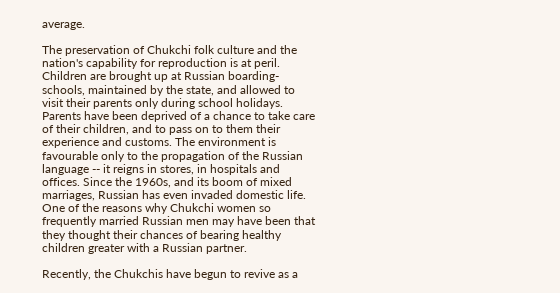average.

The preservation of Chukchi folk culture and the nation's capability for reproduction is at peril. Children are brought up at Russian boarding-schools, maintained by the state, and allowed to visit their parents only during school holidays. Parents have been deprived of a chance to take care of their children, and to pass on to them their experience and customs. The environment is favourable only to the propagation of the Russian language -- it reigns in stores, in hospitals and offices. Since the 1960s, and its boom of mixed marriages, Russian has even invaded domestic life. One of the reasons why Chukchi women so frequently married Russian men may have been that they thought their chances of bearing healthy children greater with a Russian partner.

Recently, the Chukchis have begun to revive as a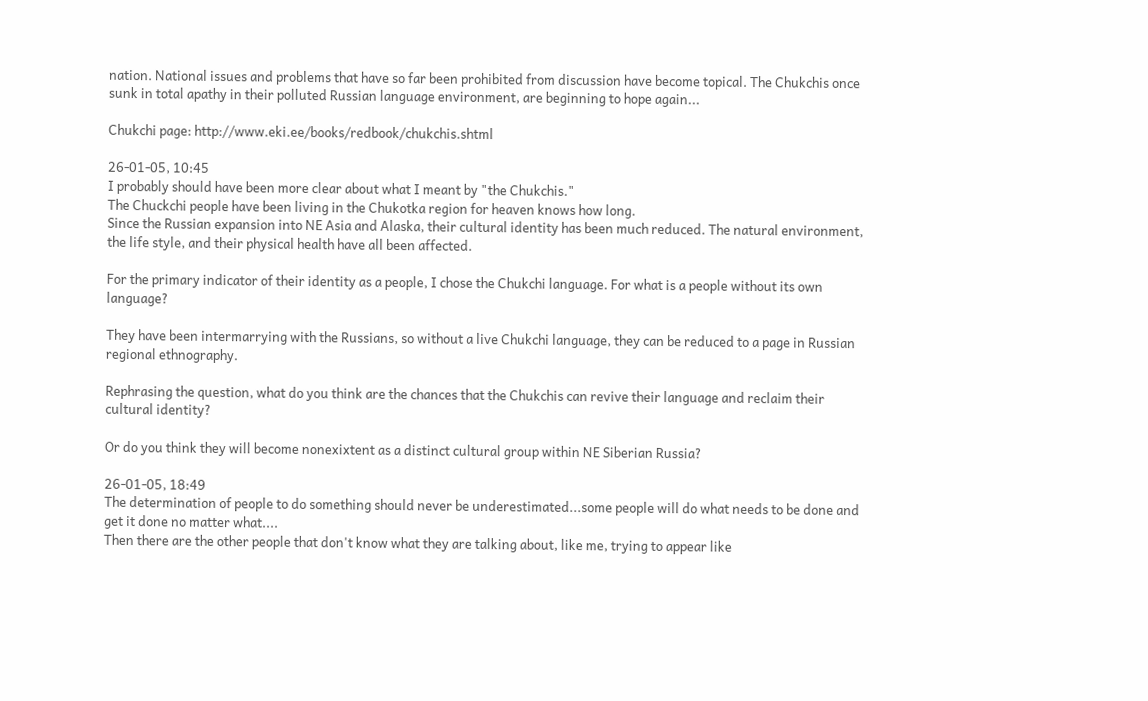nation. National issues and problems that have so far been prohibited from discussion have become topical. The Chukchis once sunk in total apathy in their polluted Russian language environment, are beginning to hope again...

Chukchi page: http://www.eki.ee/books/redbook/chukchis.shtml

26-01-05, 10:45
I probably should have been more clear about what I meant by "the Chukchis."
The Chuckchi people have been living in the Chukotka region for heaven knows how long.
Since the Russian expansion into NE Asia and Alaska, their cultural identity has been much reduced. The natural environment, the life style, and their physical health have all been affected.

For the primary indicator of their identity as a people, I chose the Chukchi language. For what is a people without its own language?

They have been intermarrying with the Russians, so without a live Chukchi language, they can be reduced to a page in Russian regional ethnography.

Rephrasing the question, what do you think are the chances that the Chukchis can revive their language and reclaim their cultural identity?

Or do you think they will become nonexixtent as a distinct cultural group within NE Siberian Russia?

26-01-05, 18:49
The determination of people to do something should never be underestimated...some people will do what needs to be done and get it done no matter what....
Then there are the other people that don't know what they are talking about, like me, trying to appear like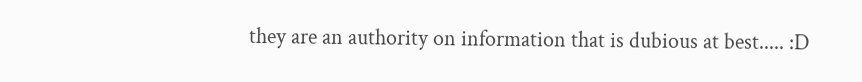they are an authority on information that is dubious at best..... :D